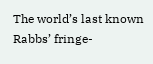The world’s last known Rabbs’ fringe-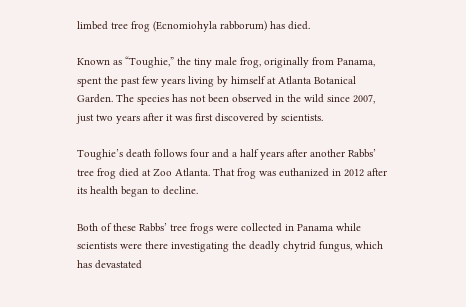limbed tree frog (Ecnomiohyla rabborum) has died.

Known as “Toughie,” the tiny male frog, originally from Panama, spent the past few years living by himself at Atlanta Botanical Garden. The species has not been observed in the wild since 2007, just two years after it was first discovered by scientists.

Toughie’s death follows four and a half years after another Rabbs’ tree frog died at Zoo Atlanta. That frog was euthanized in 2012 after its health began to decline.

Both of these Rabbs’ tree frogs were collected in Panama while scientists were there investigating the deadly chytrid fungus, which has devastated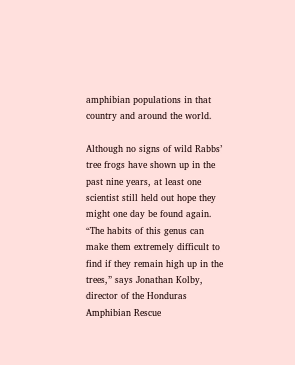amphibian populations in that country and around the world.

Although no signs of wild Rabbs’ tree frogs have shown up in the past nine years, at least one scientist still held out hope they might one day be found again. “The habits of this genus can make them extremely difficult to find if they remain high up in the trees,” says Jonathan Kolby, director of the Honduras Amphibian Rescue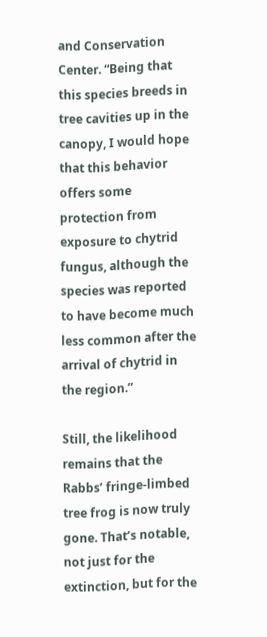and Conservation Center. “Being that this species breeds in tree cavities up in the canopy, I would hope that this behavior offers some protection from exposure to chytrid fungus, although the species was reported to have become much less common after the arrival of chytrid in the region.”

Still, the likelihood remains that the Rabbs’ fringe-limbed tree frog is now truly gone. That’s notable, not just for the extinction, but for the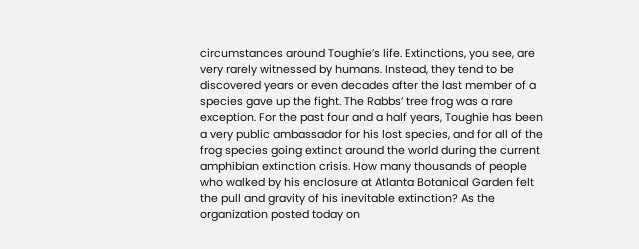circumstances around Toughie’s life. Extinctions, you see, are very rarely witnessed by humans. Instead, they tend to be discovered years or even decades after the last member of a species gave up the fight. The Rabbs’ tree frog was a rare exception. For the past four and a half years, Toughie has been a very public ambassador for his lost species, and for all of the frog species going extinct around the world during the current amphibian extinction crisis. How many thousands of people who walked by his enclosure at Atlanta Botanical Garden felt the pull and gravity of his inevitable extinction? As the organization posted today on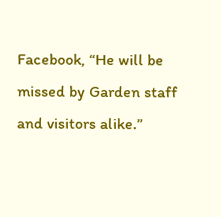Facebook, “He will be missed by Garden staff and visitors alike.”